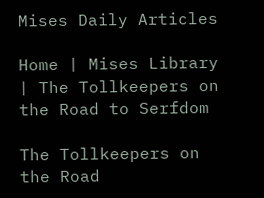Mises Daily Articles

Home | Mises Library | The Tollkeepers on the Road to Serfdom

The Tollkeepers on the Road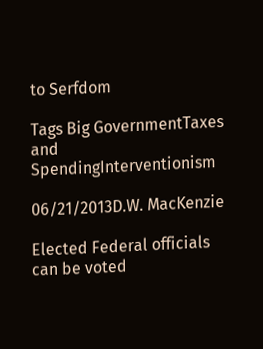to Serfdom

Tags Big GovernmentTaxes and SpendingInterventionism

06/21/2013D.W. MacKenzie

Elected Federal officials can be voted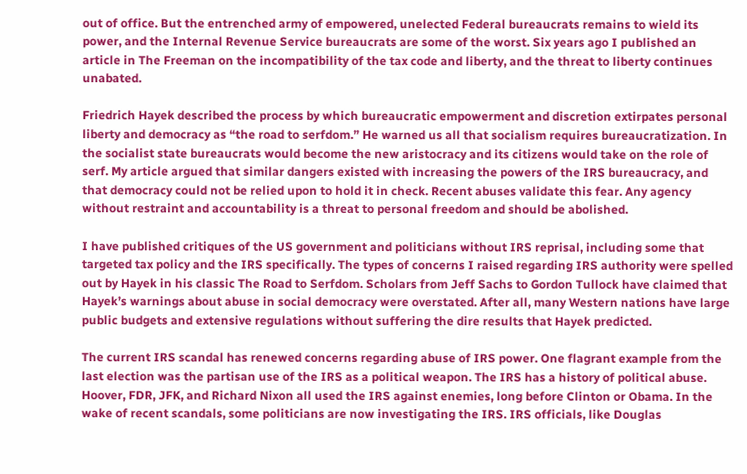out of office. But the entrenched army of empowered, unelected Federal bureaucrats remains to wield its power, and the Internal Revenue Service bureaucrats are some of the worst. Six years ago I published an article in The Freeman on the incompatibility of the tax code and liberty, and the threat to liberty continues unabated.

Friedrich Hayek described the process by which bureaucratic empowerment and discretion extirpates personal liberty and democracy as “the road to serfdom.” He warned us all that socialism requires bureaucratization. In the socialist state bureaucrats would become the new aristocracy and its citizens would take on the role of serf. My article argued that similar dangers existed with increasing the powers of the IRS bureaucracy, and that democracy could not be relied upon to hold it in check. Recent abuses validate this fear. Any agency without restraint and accountability is a threat to personal freedom and should be abolished.

I have published critiques of the US government and politicians without IRS reprisal, including some that targeted tax policy and the IRS specifically. The types of concerns I raised regarding IRS authority were spelled out by Hayek in his classic The Road to Serfdom. Scholars from Jeff Sachs to Gordon Tullock have claimed that Hayek’s warnings about abuse in social democracy were overstated. After all, many Western nations have large public budgets and extensive regulations without suffering the dire results that Hayek predicted.

The current IRS scandal has renewed concerns regarding abuse of IRS power. One flagrant example from the last election was the partisan use of the IRS as a political weapon. The IRS has a history of political abuse. Hoover, FDR, JFK, and Richard Nixon all used the IRS against enemies, long before Clinton or Obama. In the wake of recent scandals, some politicians are now investigating the IRS. IRS officials, like Douglas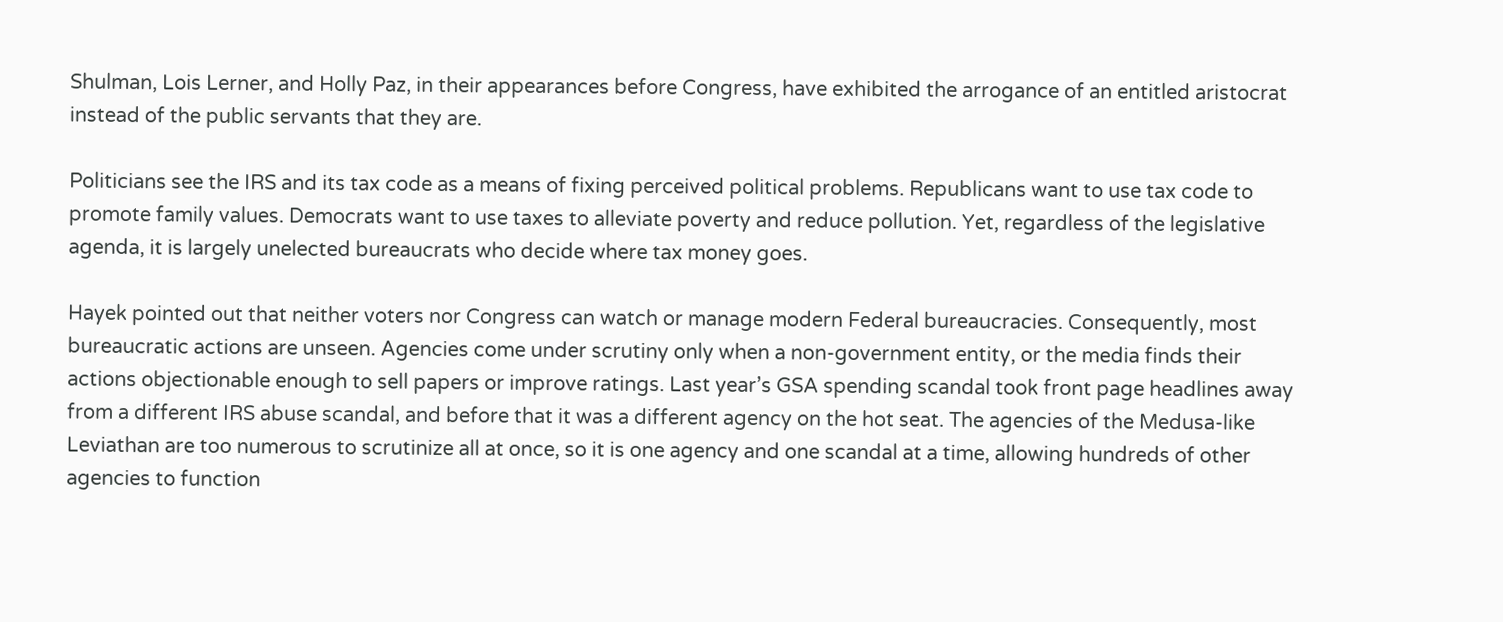Shulman, Lois Lerner, and Holly Paz, in their appearances before Congress, have exhibited the arrogance of an entitled aristocrat instead of the public servants that they are.

Politicians see the IRS and its tax code as a means of fixing perceived political problems. Republicans want to use tax code to promote family values. Democrats want to use taxes to alleviate poverty and reduce pollution. Yet, regardless of the legislative agenda, it is largely unelected bureaucrats who decide where tax money goes.

Hayek pointed out that neither voters nor Congress can watch or manage modern Federal bureaucracies. Consequently, most bureaucratic actions are unseen. Agencies come under scrutiny only when a non-government entity, or the media finds their actions objectionable enough to sell papers or improve ratings. Last year’s GSA spending scandal took front page headlines away from a different IRS abuse scandal, and before that it was a different agency on the hot seat. The agencies of the Medusa-like Leviathan are too numerous to scrutinize all at once, so it is one agency and one scandal at a time, allowing hundreds of other agencies to function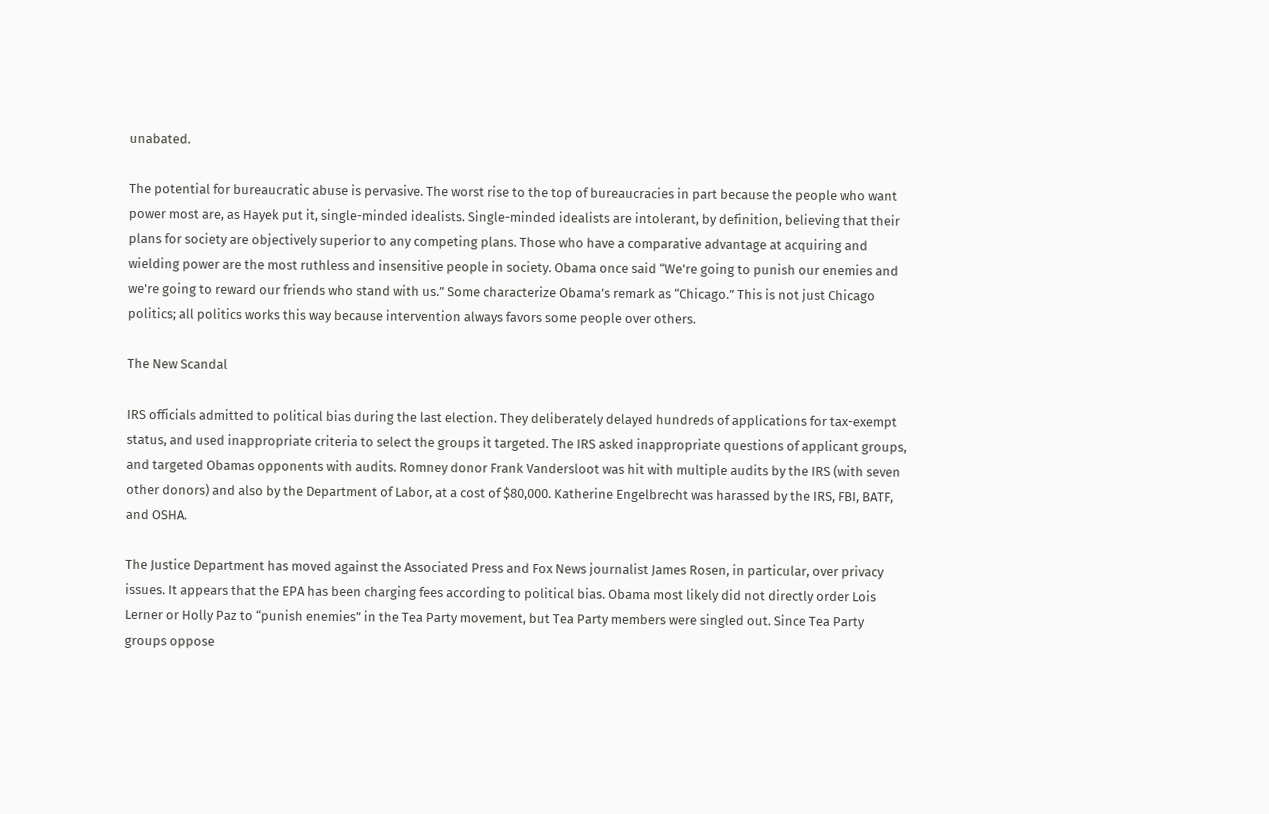unabated.

The potential for bureaucratic abuse is pervasive. The worst rise to the top of bureaucracies in part because the people who want power most are, as Hayek put it, single-minded idealists. Single-minded idealists are intolerant, by definition, believing that their plans for society are objectively superior to any competing plans. Those who have a comparative advantage at acquiring and wielding power are the most ruthless and insensitive people in society. Obama once said “We're going to punish our enemies and we're going to reward our friends who stand with us.” Some characterize Obama’s remark as “Chicago.” This is not just Chicago politics; all politics works this way because intervention always favors some people over others.

The New Scandal

IRS officials admitted to political bias during the last election. They deliberately delayed hundreds of applications for tax-exempt status, and used inappropriate criteria to select the groups it targeted. The IRS asked inappropriate questions of applicant groups, and targeted Obamas opponents with audits. Romney donor Frank Vandersloot was hit with multiple audits by the IRS (with seven other donors) and also by the Department of Labor, at a cost of $80,000. Katherine Engelbrecht was harassed by the IRS, FBI, BATF, and OSHA.

The Justice Department has moved against the Associated Press and Fox News journalist James Rosen, in particular, over privacy issues. It appears that the EPA has been charging fees according to political bias. Obama most likely did not directly order Lois Lerner or Holly Paz to “punish enemies” in the Tea Party movement, but Tea Party members were singled out. Since Tea Party groups oppose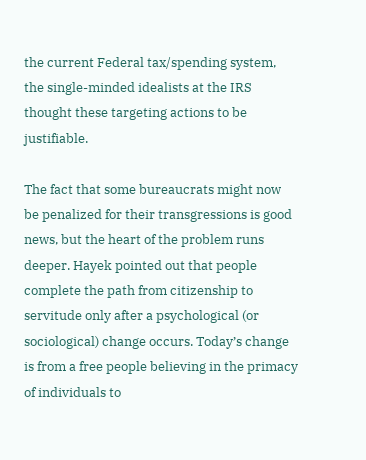the current Federal tax/spending system, the single-minded idealists at the IRS thought these targeting actions to be justifiable.

The fact that some bureaucrats might now be penalized for their transgressions is good news, but the heart of the problem runs deeper. Hayek pointed out that people complete the path from citizenship to servitude only after a psychological (or sociological) change occurs. Today’s change is from a free people believing in the primacy of individuals to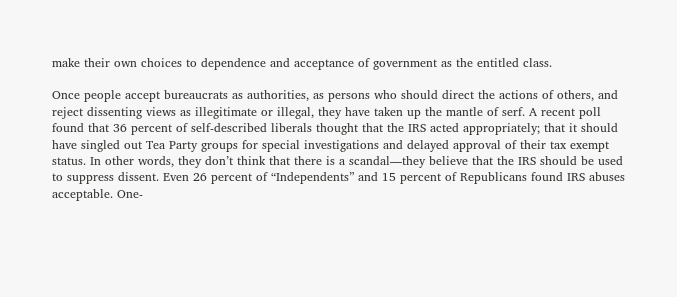make their own choices to dependence and acceptance of government as the entitled class.

Once people accept bureaucrats as authorities, as persons who should direct the actions of others, and reject dissenting views as illegitimate or illegal, they have taken up the mantle of serf. A recent poll found that 36 percent of self-described liberals thought that the IRS acted appropriately; that it should have singled out Tea Party groups for special investigations and delayed approval of their tax exempt status. In other words, they don’t think that there is a scandal—they believe that the IRS should be used to suppress dissent. Even 26 percent of “Independents” and 15 percent of Republicans found IRS abuses acceptable. One-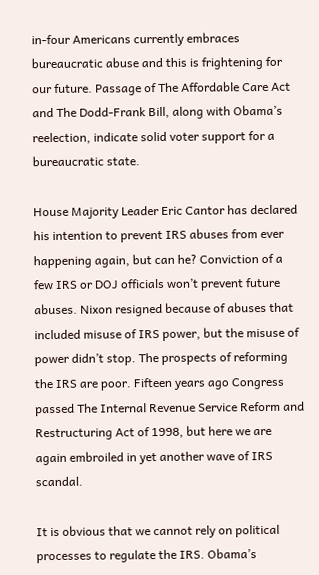in-four Americans currently embraces bureaucratic abuse and this is frightening for our future. Passage of The Affordable Care Act and The Dodd-Frank Bill, along with Obama’s reelection, indicate solid voter support for a bureaucratic state.

House Majority Leader Eric Cantor has declared his intention to prevent IRS abuses from ever happening again, but can he? Conviction of a few IRS or DOJ officials won’t prevent future abuses. Nixon resigned because of abuses that included misuse of IRS power, but the misuse of power didn’t stop. The prospects of reforming the IRS are poor. Fifteen years ago Congress passed The Internal Revenue Service Reform and Restructuring Act of 1998, but here we are again embroiled in yet another wave of IRS scandal.

It is obvious that we cannot rely on political processes to regulate the IRS. Obama’s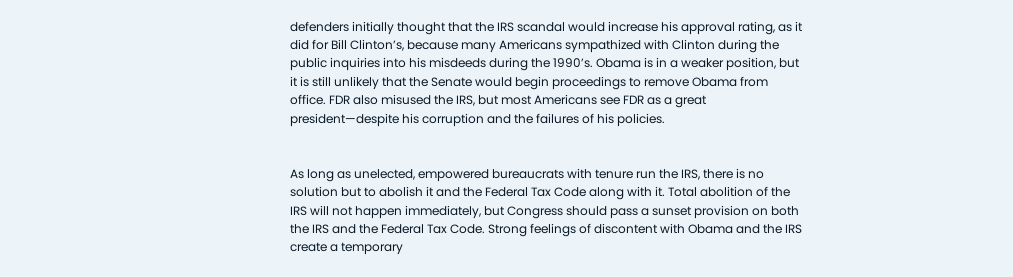defenders initially thought that the IRS scandal would increase his approval rating, as it did for Bill Clinton’s, because many Americans sympathized with Clinton during the public inquiries into his misdeeds during the 1990’s. Obama is in a weaker position, but it is still unlikely that the Senate would begin proceedings to remove Obama from office. FDR also misused the IRS, but most Americans see FDR as a great president—despite his corruption and the failures of his policies.


As long as unelected, empowered bureaucrats with tenure run the IRS, there is no solution but to abolish it and the Federal Tax Code along with it. Total abolition of the IRS will not happen immediately, but Congress should pass a sunset provision on both the IRS and the Federal Tax Code. Strong feelings of discontent with Obama and the IRS create a temporary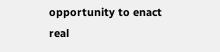opportunity to enact real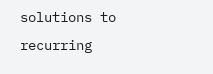solutions to recurring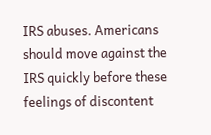IRS abuses. Americans should move against the IRS quickly before these feelings of discontent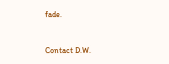fade.


Contact D.W.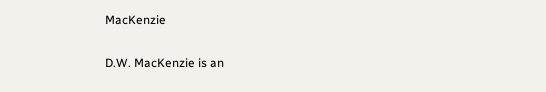MacKenzie

D.W. MacKenzie is an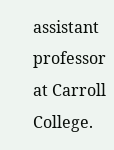assistant professor at Carroll College.